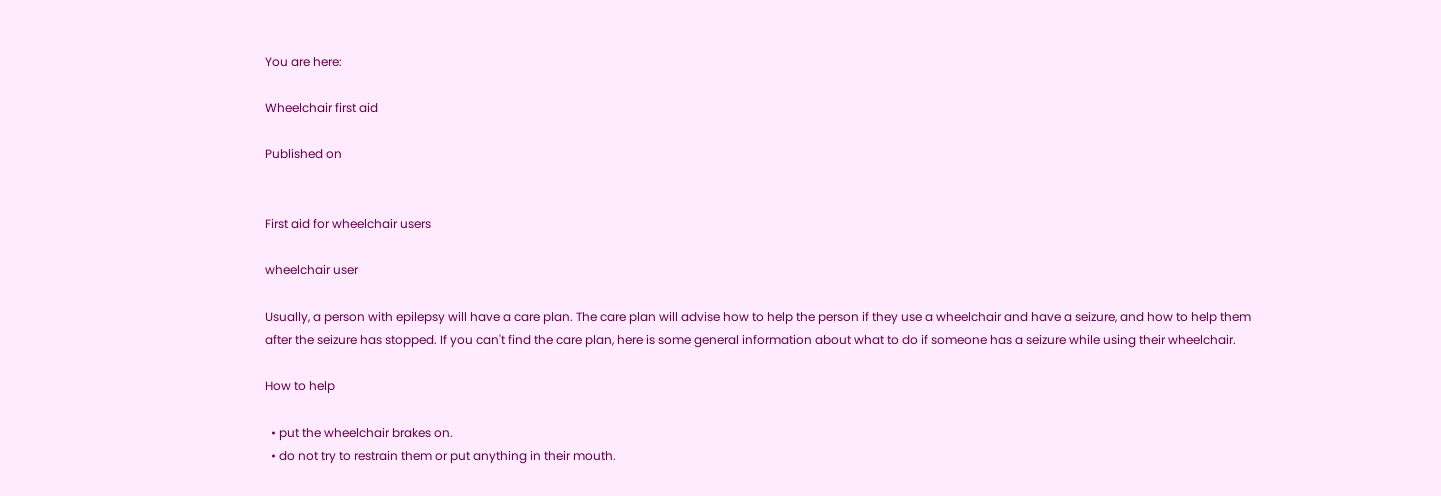You are here:

Wheelchair first aid

Published on


First aid for wheelchair users

wheelchair user

Usually, a person with epilepsy will have a care plan. The care plan will advise how to help the person if they use a wheelchair and have a seizure, and how to help them after the seizure has stopped. If you can't find the care plan, here is some general information about what to do if someone has a seizure while using their wheelchair.

How to help

  • put the wheelchair brakes on.
  • do not try to restrain them or put anything in their mouth.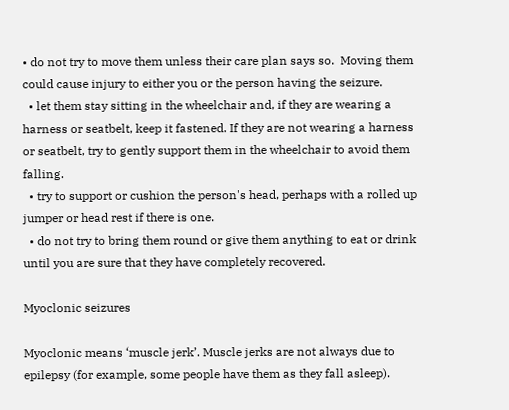• do not try to move them unless their care plan says so.  Moving them could cause injury to either you or the person having the seizure.
  • let them stay sitting in the wheelchair and, if they are wearing a harness or seatbelt, keep it fastened. If they are not wearing a harness or seatbelt, try to gently support them in the wheelchair to avoid them falling.
  • try to support or cushion the person's head, perhaps with a rolled up jumper or head rest if there is one.
  • do not try to bring them round or give them anything to eat or drink until you are sure that they have completely recovered.

Myoclonic seizures

Myoclonic means ‘muscle jerk’. Muscle jerks are not always due to epilepsy (for example, some people have them as they fall asleep).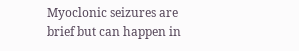Myoclonic seizures are brief but can happen in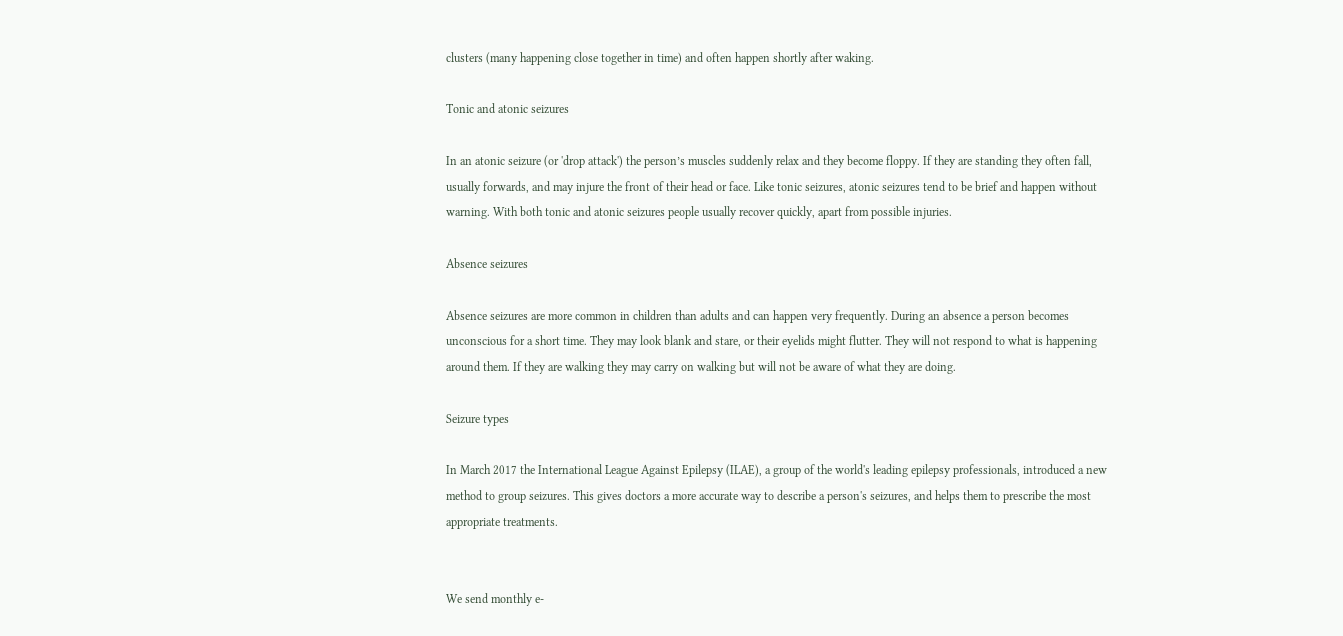clusters (many happening close together in time) and often happen shortly after waking.

Tonic and atonic seizures

In an atonic seizure (or 'drop attack') the person’s muscles suddenly relax and they become floppy. If they are standing they often fall, usually forwards, and may injure the front of their head or face. Like tonic seizures, atonic seizures tend to be brief and happen without warning. With both tonic and atonic seizures people usually recover quickly, apart from possible injuries.

Absence seizures

Absence seizures are more common in children than adults and can happen very frequently. During an absence a person becomes unconscious for a short time. They may look blank and stare, or their eyelids might flutter. They will not respond to what is happening around them. If they are walking they may carry on walking but will not be aware of what they are doing.

Seizure types

In March 2017 the International League Against Epilepsy (ILAE), a group of the world's leading epilepsy professionals, introduced a new method to group seizures. This gives doctors a more accurate way to describe a person's seizures, and helps them to prescribe the most appropriate treatments.


We send monthly e-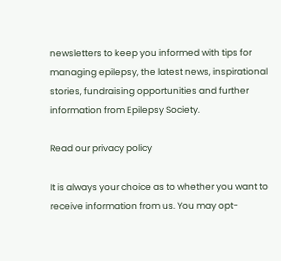newsletters to keep you informed with tips for managing epilepsy, the latest news, inspirational stories, fundraising opportunities and further information from Epilepsy Society.

Read our privacy policy

It is always your choice as to whether you want to receive information from us. You may opt-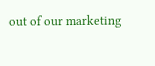out of our marketing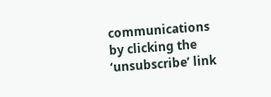communications by clicking the ‘unsubscribe’ link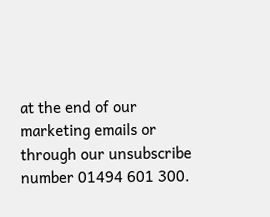at the end of our marketing emails or through our unsubscribe number 01494 601 300.